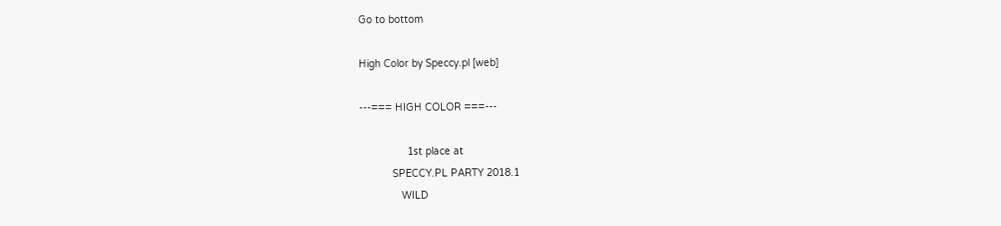Go to bottom

High Color by Speccy.pl [web]

---=== HIGH COLOR ===---

                1st place at
           SPECCY.PL PARTY 2018.1
              WILD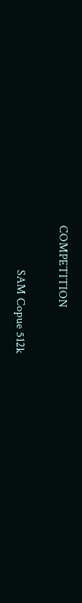COMPETITION

               SAM Copue 512k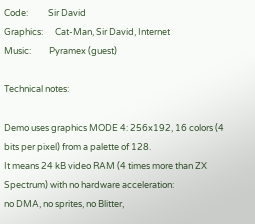Code:          Sir David
Graphics:      Cat-Man, Sir David, Internet
Music:         Pyramex (guest)

Technical notes:

Demo uses graphics MODE 4: 256x192, 16 colors (4 bits per pixel) from a palette of 128.
It means 24 kB video RAM (4 times more than ZX Spectrum) with no hardware acceleration:
no DMA, no sprites, no Blitter,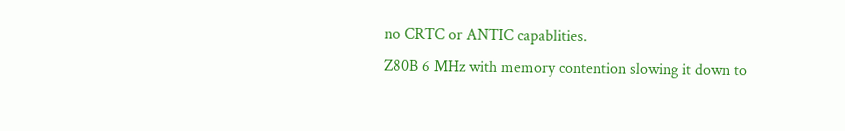no CRTC or ANTIC capablities.
Z80B 6 MHz with memory contention slowing it down to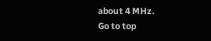about 4 MHz.
Go to top